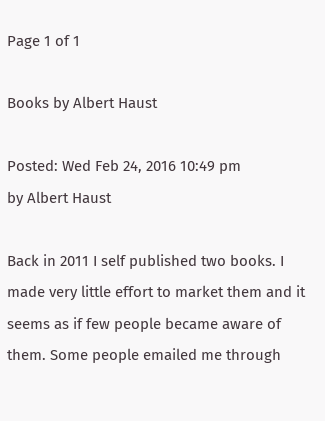Page 1 of 1

Books by Albert Haust

Posted: Wed Feb 24, 2016 10:49 pm
by Albert Haust

Back in 2011 I self published two books. I made very little effort to market them and it seems as if few people became aware of them. Some people emailed me through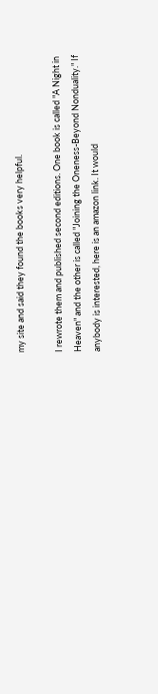my site and said they found the books very helpful.

I rewrote them and published second editions. One book is called "A Night in Heaven" and the other is called "Joining the Oneness-Beyond Nonduality." If anybody is interested, here is an amazon link. It would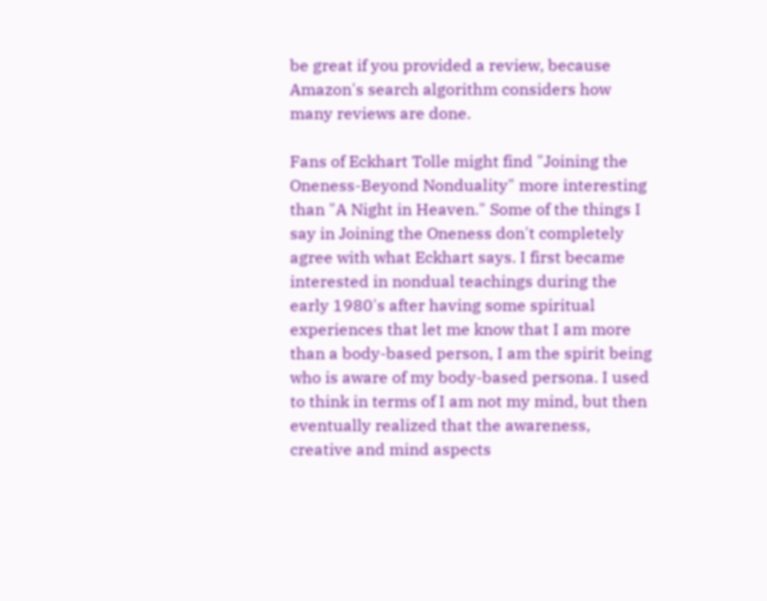be great if you provided a review, because Amazon's search algorithm considers how many reviews are done.

Fans of Eckhart Tolle might find "Joining the Oneness-Beyond Nonduality" more interesting than "A Night in Heaven." Some of the things I say in Joining the Oneness don't completely agree with what Eckhart says. I first became interested in nondual teachings during the early 1980's after having some spiritual experiences that let me know that I am more than a body-based person, I am the spirit being who is aware of my body-based persona. I used to think in terms of I am not my mind, but then eventually realized that the awareness, creative and mind aspects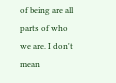of being are all parts of who we are. I don't mean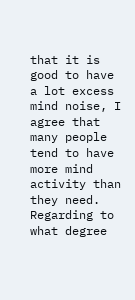that it is good to have a lot excess mind noise, I agree that many people tend to have more mind activity than they need. Regarding to what degree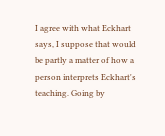I agree with what Eckhart says, I suppose that would be partly a matter of how a person interprets Eckhart's teaching. Going by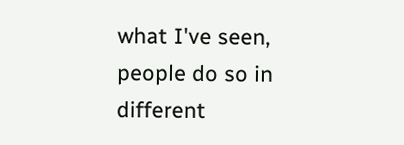what I've seen, people do so in different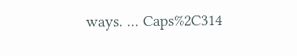ways. ... Caps%2C314